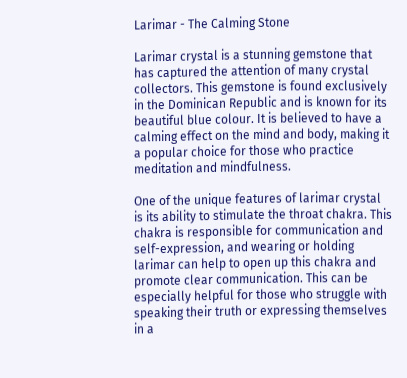Larimar - The Calming Stone

Larimar crystal is a stunning gemstone that has captured the attention of many crystal collectors. This gemstone is found exclusively in the Dominican Republic and is known for its beautiful blue colour. It is believed to have a calming effect on the mind and body, making it a popular choice for those who practice meditation and mindfulness.

One of the unique features of larimar crystal is its ability to stimulate the throat chakra. This chakra is responsible for communication and self-expression, and wearing or holding larimar can help to open up this chakra and promote clear communication. This can be especially helpful for those who struggle with speaking their truth or expressing themselves in a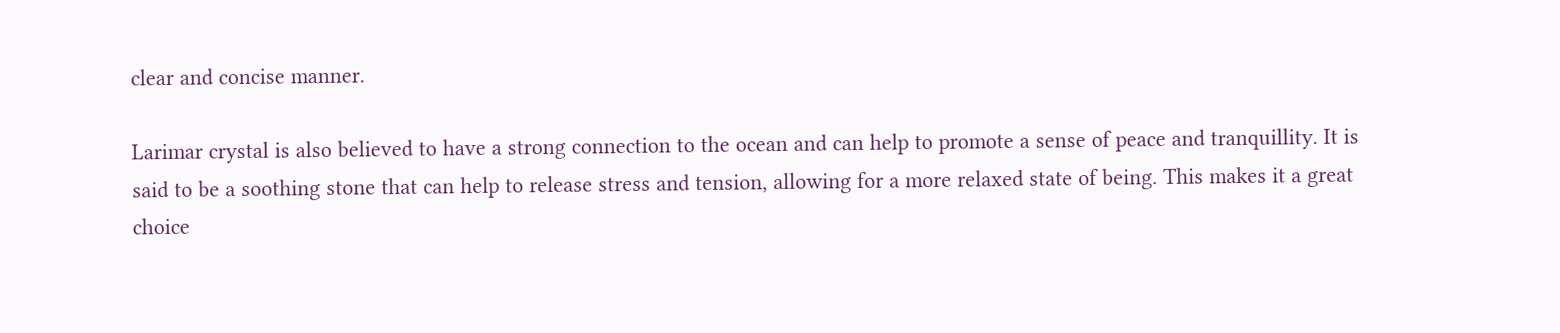clear and concise manner.

Larimar crystal is also believed to have a strong connection to the ocean and can help to promote a sense of peace and tranquillity. It is said to be a soothing stone that can help to release stress and tension, allowing for a more relaxed state of being. This makes it a great choice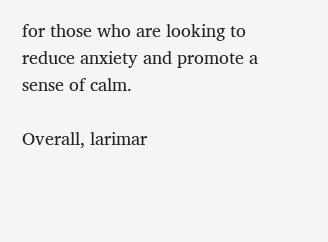for those who are looking to reduce anxiety and promote a sense of calm.

Overall, larimar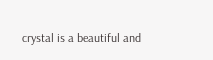crystal is a beautiful and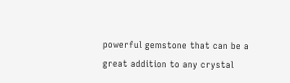powerful gemstone that can be a great addition to any crystal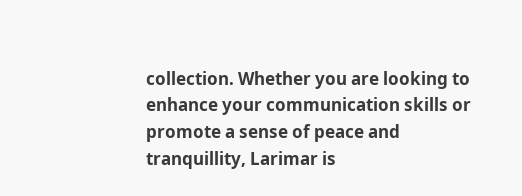collection. Whether you are looking to enhance your communication skills or promote a sense of peace and tranquillity, Larimar is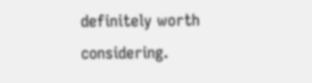definitely worth considering.